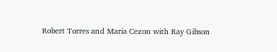Robert Torres and Maria Cezon with Ray Gibson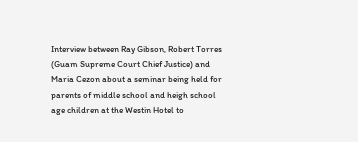Interview between Ray Gibson, Robert Torres (Guam Supreme Court Chief Justice) and Maria Cezon about a seminar being held for parents of middle school and heigh school age children at the Westin Hotel to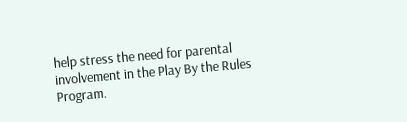help stress the need for parental involvement in the Play By the Rules Program.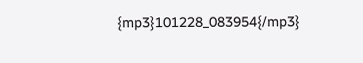{mp3}101228_083954{/mp3}